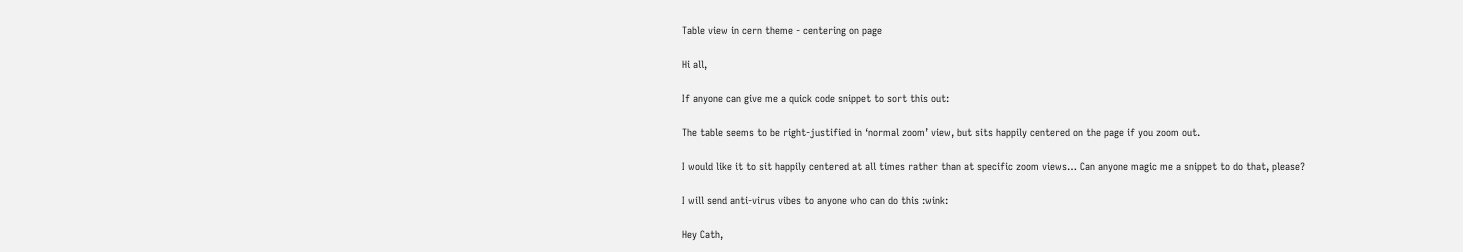Table view in cern theme - centering on page

Hi all,

If anyone can give me a quick code snippet to sort this out:

The table seems to be right-justified in ‘normal zoom’ view, but sits happily centered on the page if you zoom out.

I would like it to sit happily centered at all times rather than at specific zoom views… Can anyone magic me a snippet to do that, please?

I will send anti-virus vibes to anyone who can do this :wink:

Hey Cath,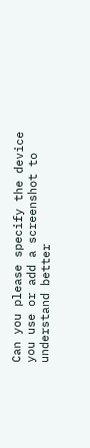Can you please specify the device you use or add a screenshot to understand better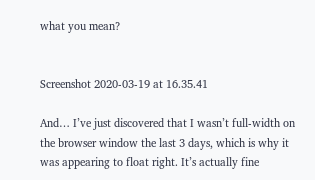what you mean?


Screenshot 2020-03-19 at 16.35.41

And… I’ve just discovered that I wasn’t full-width on the browser window the last 3 days, which is why it was appearing to float right. It’s actually fine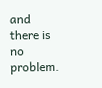and there is no problem.